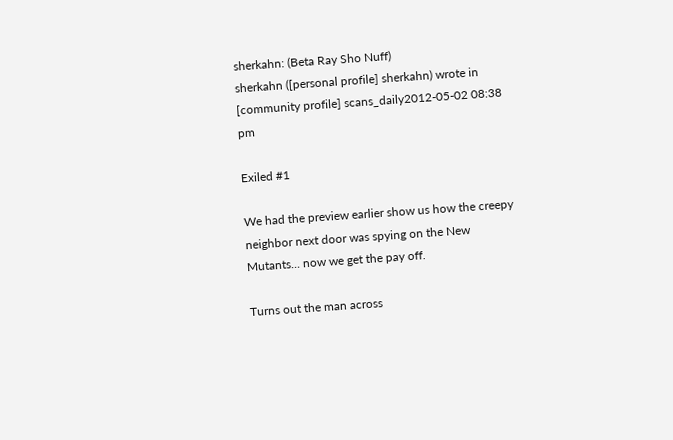sherkahn: (Beta Ray Sho Nuff)
sherkahn ([personal profile] sherkahn) wrote in [community profile] scans_daily2012-05-02 08:38 pm

Exiled #1

We had the preview earlier show us how the creepy neighbor next door was spying on the New Mutants... now we get the pay off.

Turns out the man across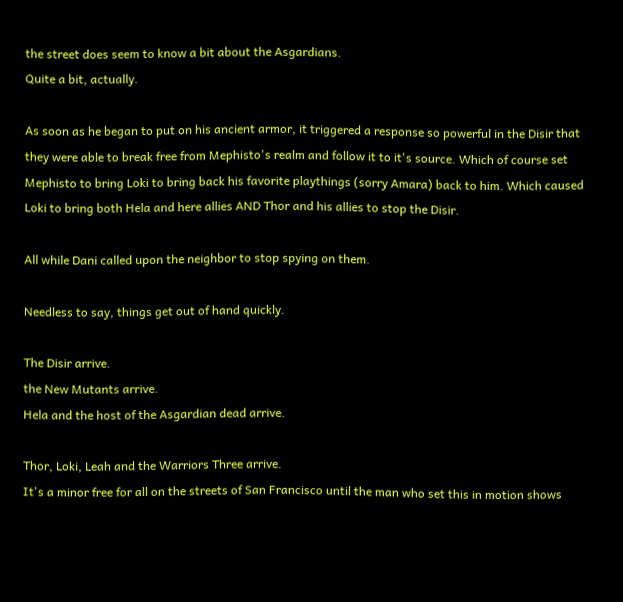the street does seem to know a bit about the Asgardians.
Quite a bit, actually.

As soon as he began to put on his ancient armor, it triggered a response so powerful in the Disir that they were able to break free from Mephisto's realm and follow it to it's source. Which of course set Mephisto to bring Loki to bring back his favorite playthings (sorry Amara) back to him. Which caused Loki to bring both Hela and here allies AND Thor and his allies to stop the Disir.

All while Dani called upon the neighbor to stop spying on them.

Needless to say, things get out of hand quickly.

The Disir arrive.
the New Mutants arrive.
Hela and the host of the Asgardian dead arrive.

Thor, Loki, Leah and the Warriors Three arrive.
It's a minor free for all on the streets of San Francisco until the man who set this in motion shows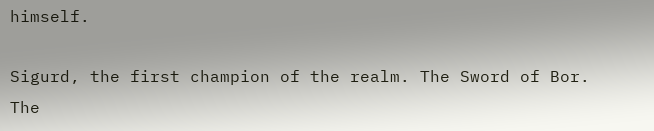himself.

Sigurd, the first champion of the realm. The Sword of Bor.
The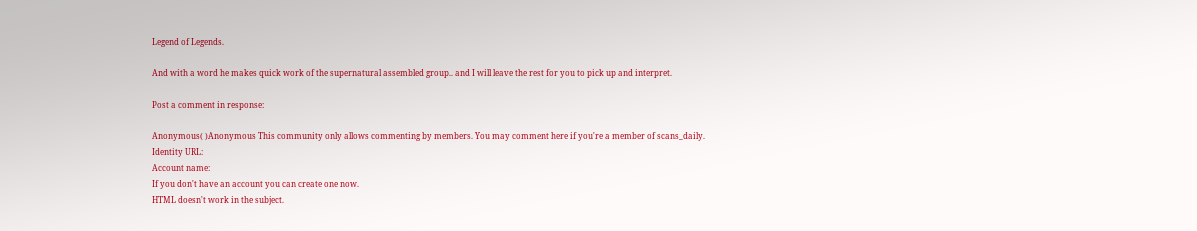Legend of Legends.

And with a word he makes quick work of the supernatural assembled group.. and I will leave the rest for you to pick up and interpret.

Post a comment in response:

Anonymous( )Anonymous This community only allows commenting by members. You may comment here if you're a member of scans_daily.
Identity URL:
Account name:
If you don't have an account you can create one now.
HTML doesn't work in the subject.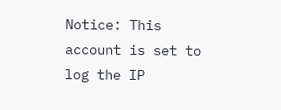Notice: This account is set to log the IP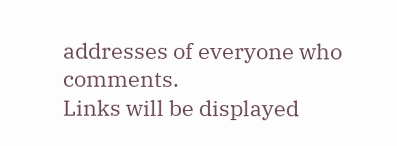addresses of everyone who comments.
Links will be displayed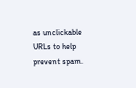as unclickable URLs to help prevent spam.